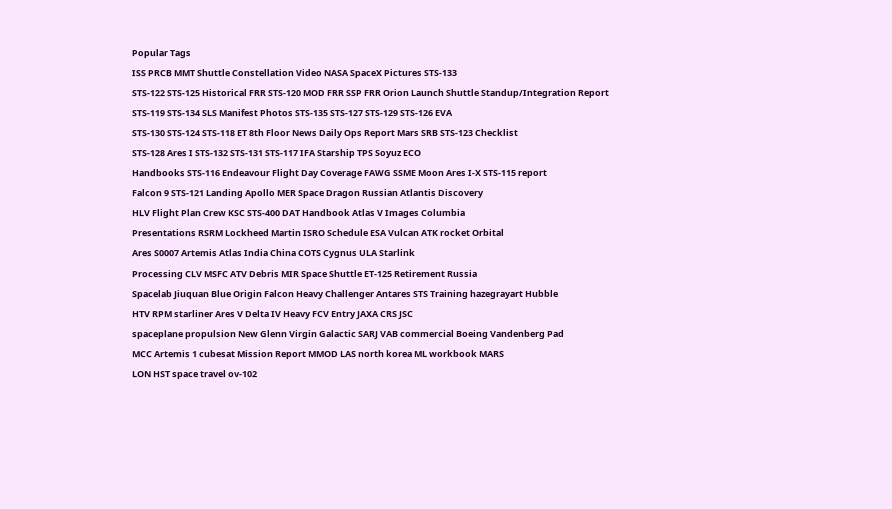Popular Tags
ISS PRCB MMT Shuttle Constellation Video NASA SpaceX Pictures STS-133
STS-122 STS-125 Historical FRR STS-120 MOD FRR SSP FRR Orion Launch Shuttle Standup/Integration Report
STS-119 STS-134 SLS Manifest Photos STS-135 STS-127 STS-129 STS-126 EVA
STS-130 STS-124 STS-118 ET 8th Floor News Daily Ops Report Mars SRB STS-123 Checklist
STS-128 Ares I STS-132 STS-131 STS-117 IFA Starship TPS Soyuz ECO
Handbooks STS-116 Endeavour Flight Day Coverage FAWG SSME Moon Ares I-X STS-115 report
Falcon 9 STS-121 Landing Apollo MER Space Dragon Russian Atlantis Discovery
HLV Flight Plan Crew KSC STS-400 DAT Handbook Atlas V Images Columbia
Presentations RSRM Lockheed Martin ISRO Schedule ESA Vulcan ATK rocket Orbital
Ares S0007 Artemis Atlas India China COTS Cygnus ULA Starlink
Processing CLV MSFC ATV Debris MIR Space Shuttle ET-125 Retirement Russia
Spacelab Jiuquan Blue Origin Falcon Heavy Challenger Antares STS Training hazegrayart Hubble
HTV RPM starliner Ares V Delta IV Heavy FCV Entry JAXA CRS JSC
spaceplane propulsion New Glenn Virgin Galactic SARJ VAB commercial Boeing Vandenberg Pad
MCC Artemis 1 cubesat Mission Report MMOD LAS north korea ML workbook MARS
LON HST space travel ov-102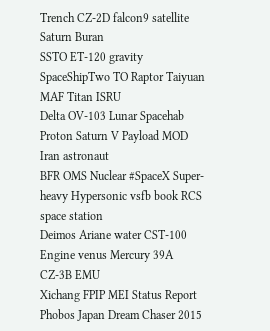Trench CZ-2D falcon9 satellite Saturn Buran
SSTO ET-120 gravity SpaceShipTwo TO Raptor Taiyuan MAF Titan ISRU
Delta OV-103 Lunar Spacehab Proton Saturn V Payload MOD Iran astronaut
BFR OMS Nuclear #SpaceX Super-heavy Hypersonic vsfb book RCS space station
Deimos Ariane water CST-100 Engine venus Mercury 39A CZ-3B EMU
Xichang FPIP MEI Status Report Phobos Japan Dream Chaser 2015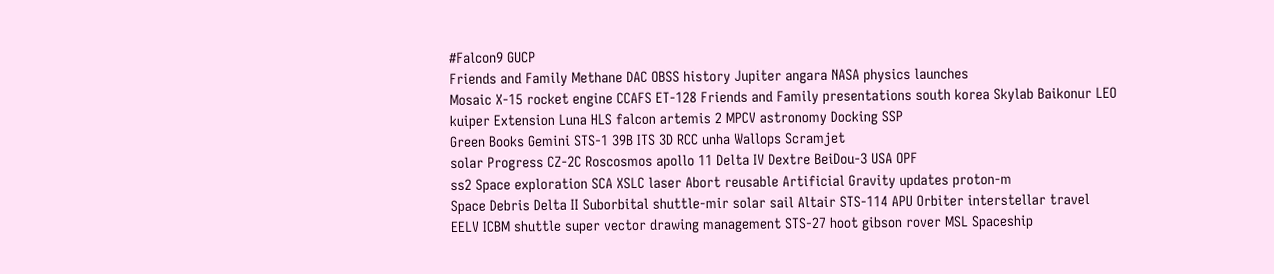#Falcon9 GUCP
Friends and Family Methane DAC OBSS history Jupiter angara NASA physics launches
Mosaic X-15 rocket engine CCAFS ET-128 Friends and Family presentations south korea Skylab Baikonur LEO
kuiper Extension Luna HLS falcon artemis 2 MPCV astronomy Docking SSP
Green Books Gemini STS-1 39B ITS 3D RCC unha Wallops Scramjet
solar Progress CZ-2C Roscosmos apollo 11 Delta IV Dextre BeiDou-3 USA OPF
ss2 Space exploration SCA XSLC laser Abort reusable Artificial Gravity updates proton-m
Space Debris Delta II Suborbital shuttle-mir solar sail Altair STS-114 APU Orbiter interstellar travel
EELV ICBM shuttle super vector drawing management STS-27 hoot gibson rover MSL Spaceship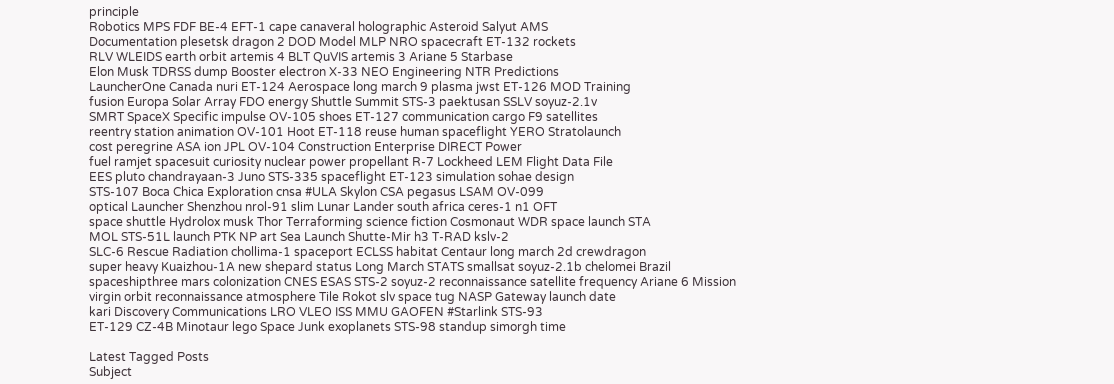principle
Robotics MPS FDF BE-4 EFT-1 cape canaveral holographic Asteroid Salyut AMS
Documentation plesetsk dragon 2 DOD Model MLP NRO spacecraft ET-132 rockets
RLV WLEIDS earth orbit artemis 4 BLT QuVIS artemis 3 Ariane 5 Starbase
Elon Musk TDRSS dump Booster electron X-33 NEO Engineering NTR Predictions
LauncherOne Canada nuri ET-124 Aerospace long march 9 plasma jwst ET-126 MOD Training
fusion Europa Solar Array FDO energy Shuttle Summit STS-3 paektusan SSLV soyuz-2.1v
SMRT SpaceX Specific impulse OV-105 shoes ET-127 communication cargo F9 satellites
reentry station animation OV-101 Hoot ET-118 reuse human spaceflight YERO Stratolaunch
cost peregrine ASA ion JPL OV-104 Construction Enterprise DIRECT Power
fuel ramjet spacesuit curiosity nuclear power propellant R-7 Lockheed LEM Flight Data File
EES pluto chandrayaan-3 Juno STS-335 spaceflight ET-123 simulation sohae design
STS-107 Boca Chica Exploration cnsa #ULA Skylon CSA pegasus LSAM OV-099
optical Launcher Shenzhou nrol-91 slim Lunar Lander south africa ceres-1 n1 OFT
space shuttle Hydrolox musk Thor Terraforming science fiction Cosmonaut WDR space launch STA
MOL STS-51L launch PTK NP art Sea Launch Shutte-Mir h3 T-RAD kslv-2
SLC-6 Rescue Radiation chollima-1 spaceport ECLSS habitat Centaur long march 2d crewdragon
super heavy Kuaizhou-1A new shepard status Long March STATS smallsat soyuz-2.1b chelomei Brazil
spaceshipthree mars colonization CNES ESAS STS-2 soyuz-2 reconnaissance satellite frequency Ariane 6 Mission
virgin orbit reconnaissance atmosphere Tile Rokot slv space tug NASP Gateway launch date
kari Discovery Communications LRO VLEO ISS MMU GAOFEN #Starlink STS-93
ET-129 CZ-4B Minotaur lego Space Junk exoplanets STS-98 standup simorgh time

Latest Tagged Posts
Subject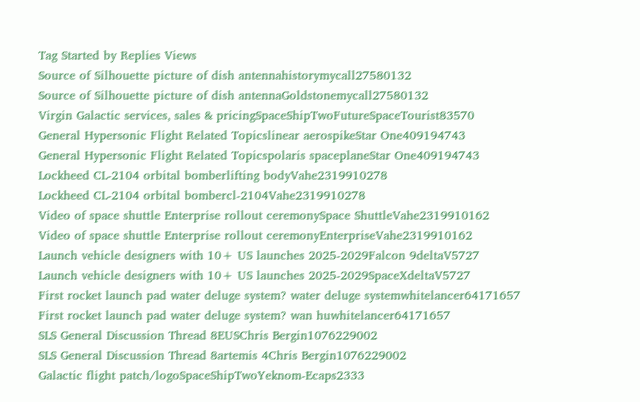Tag Started by Replies Views
Source of Silhouette picture of dish antennahistorymycall27580132
Source of Silhouette picture of dish antennaGoldstonemycall27580132
Virgin Galactic services, sales & pricingSpaceShipTwoFutureSpaceTourist83570
General Hypersonic Flight Related Topicslinear aerospikeStar One409194743
General Hypersonic Flight Related Topicspolaris spaceplaneStar One409194743
Lockheed CL-2104 orbital bomberlifting bodyVahe2319910278
Lockheed CL-2104 orbital bombercl-2104Vahe2319910278
Video of space shuttle Enterprise rollout ceremonySpace ShuttleVahe2319910162
Video of space shuttle Enterprise rollout ceremonyEnterpriseVahe2319910162
Launch vehicle designers with 10+ US launches 2025-2029Falcon 9deltaV5727
Launch vehicle designers with 10+ US launches 2025-2029SpaceXdeltaV5727
First rocket launch pad water deluge system? water deluge systemwhitelancer64171657
First rocket launch pad water deluge system? wan huwhitelancer64171657
SLS General Discussion Thread 8EUSChris Bergin1076229002
SLS General Discussion Thread 8artemis 4Chris Bergin1076229002
Galactic flight patch/logoSpaceShipTwoYeknom-Ecaps2333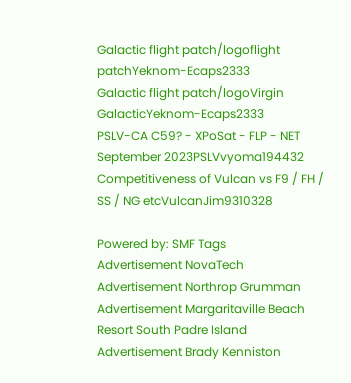Galactic flight patch/logoflight patchYeknom-Ecaps2333
Galactic flight patch/logoVirgin GalacticYeknom-Ecaps2333
PSLV-CA C59? - XPoSat - FLP - NET September 2023PSLVvyoma194432
Competitiveness of Vulcan vs F9 / FH / SS / NG etcVulcanJim9310328

Powered by: SMF Tags
Advertisement NovaTech
Advertisement Northrop Grumman
Advertisement Margaritaville Beach Resort South Padre Island
Advertisement Brady Kenniston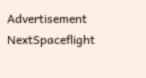Advertisement NextSpaceflight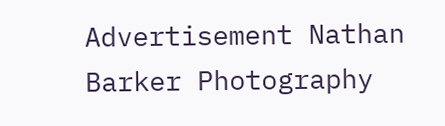Advertisement Nathan Barker Photography